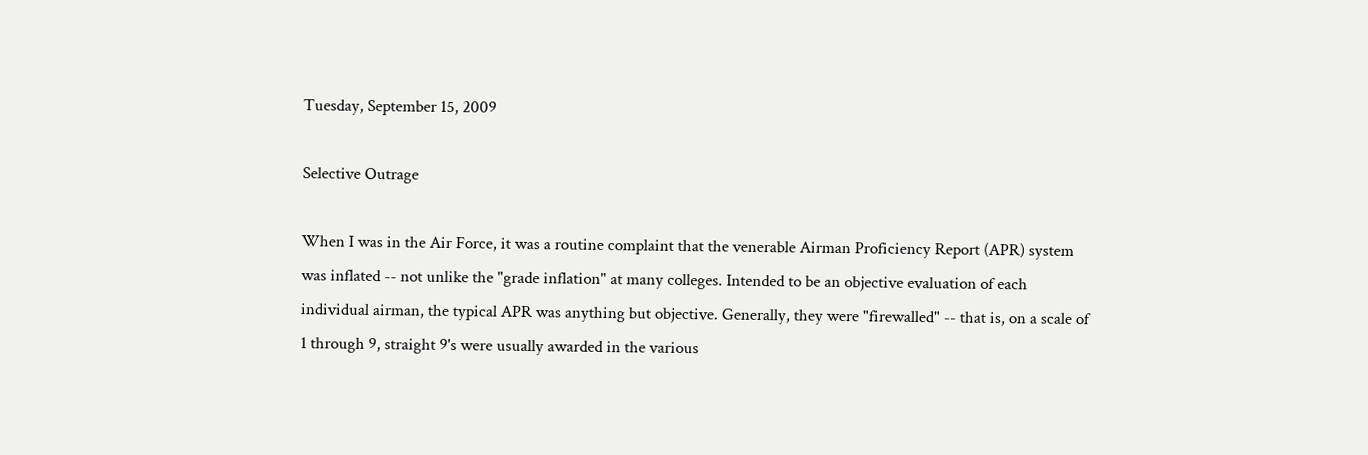Tuesday, September 15, 2009

Selective Outrage

When I was in the Air Force, it was a routine complaint that the venerable Airman Proficiency Report (APR) system was inflated -- not unlike the "grade inflation" at many colleges. Intended to be an objective evaluation of each individual airman, the typical APR was anything but objective. Generally, they were "firewalled" -- that is, on a scale of 1 through 9, straight 9's were usually awarded in the various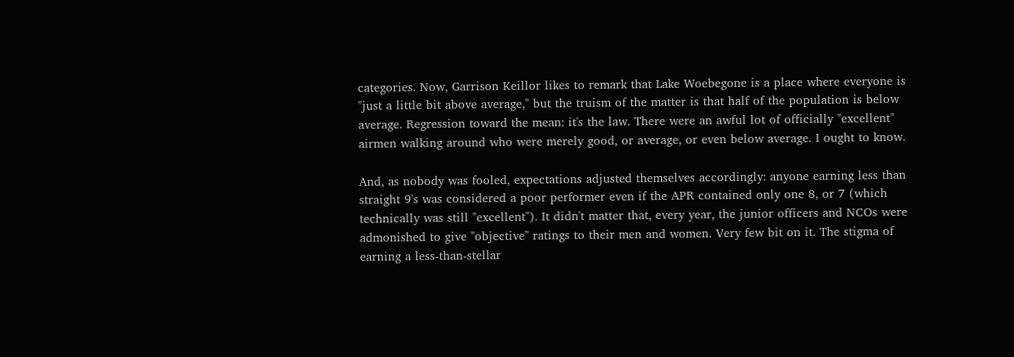categories. Now, Garrison Keillor likes to remark that Lake Woebegone is a place where everyone is "just a little bit above average," but the truism of the matter is that half of the population is below average. Regression toward the mean: it's the law. There were an awful lot of officially "excellent" airmen walking around who were merely good, or average, or even below average. I ought to know.

And, as nobody was fooled, expectations adjusted themselves accordingly: anyone earning less than straight 9's was considered a poor performer even if the APR contained only one 8, or 7 (which technically was still "excellent"). It didn't matter that, every year, the junior officers and NCOs were admonished to give "objective" ratings to their men and women. Very few bit on it. The stigma of earning a less-than-stellar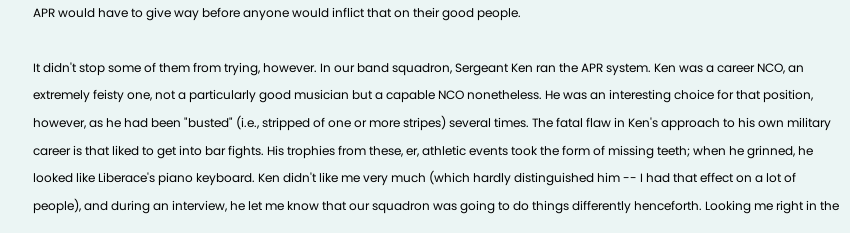APR would have to give way before anyone would inflict that on their good people.

It didn't stop some of them from trying, however. In our band squadron, Sergeant Ken ran the APR system. Ken was a career NCO, an extremely feisty one, not a particularly good musician but a capable NCO nonetheless. He was an interesting choice for that position, however, as he had been "busted" (i.e., stripped of one or more stripes) several times. The fatal flaw in Ken's approach to his own military career is that liked to get into bar fights. His trophies from these, er, athletic events took the form of missing teeth; when he grinned, he looked like Liberace's piano keyboard. Ken didn't like me very much (which hardly distinguished him -- I had that effect on a lot of people), and during an interview, he let me know that our squadron was going to do things differently henceforth. Looking me right in the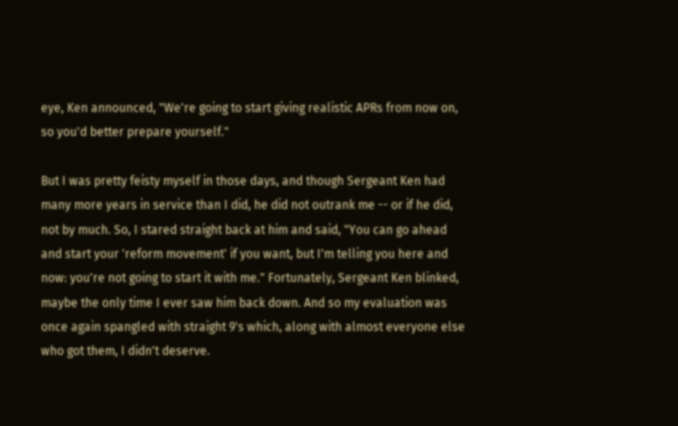eye, Ken announced, "We're going to start giving realistic APRs from now on, so you'd better prepare yourself."

But I was pretty feisty myself in those days, and though Sergeant Ken had many more years in service than I did, he did not outrank me -- or if he did, not by much. So, I stared straight back at him and said, "You can go ahead and start your 'reform movement' if you want, but I'm telling you here and now: you're not going to start it with me." Fortunately, Sergeant Ken blinked, maybe the only time I ever saw him back down. And so my evaluation was once again spangled with straight 9's which, along with almost everyone else who got them, I didn't deserve.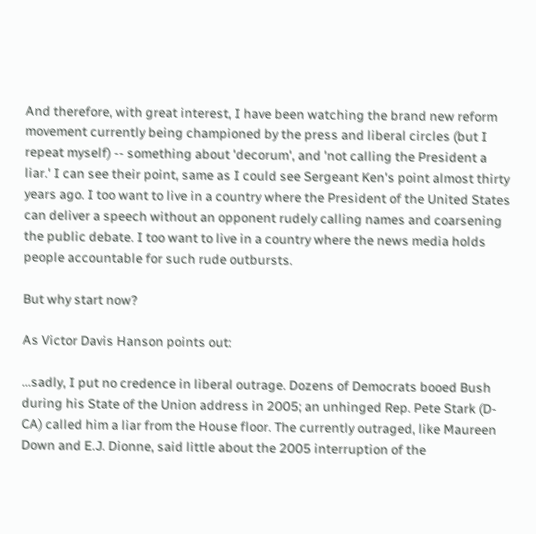And therefore, with great interest, I have been watching the brand new reform movement currently being championed by the press and liberal circles (but I repeat myself) -- something about 'decorum', and 'not calling the President a liar.' I can see their point, same as I could see Sergeant Ken's point almost thirty years ago. I too want to live in a country where the President of the United States can deliver a speech without an opponent rudely calling names and coarsening the public debate. I too want to live in a country where the news media holds people accountable for such rude outbursts.

But why start now?

As Victor Davis Hanson points out:

...sadly, I put no credence in liberal outrage. Dozens of Democrats booed Bush during his State of the Union address in 2005; an unhinged Rep. Pete Stark (D-CA) called him a liar from the House floor. The currently outraged, like Maureen Down and E.J. Dionne, said little about the 2005 interruption of the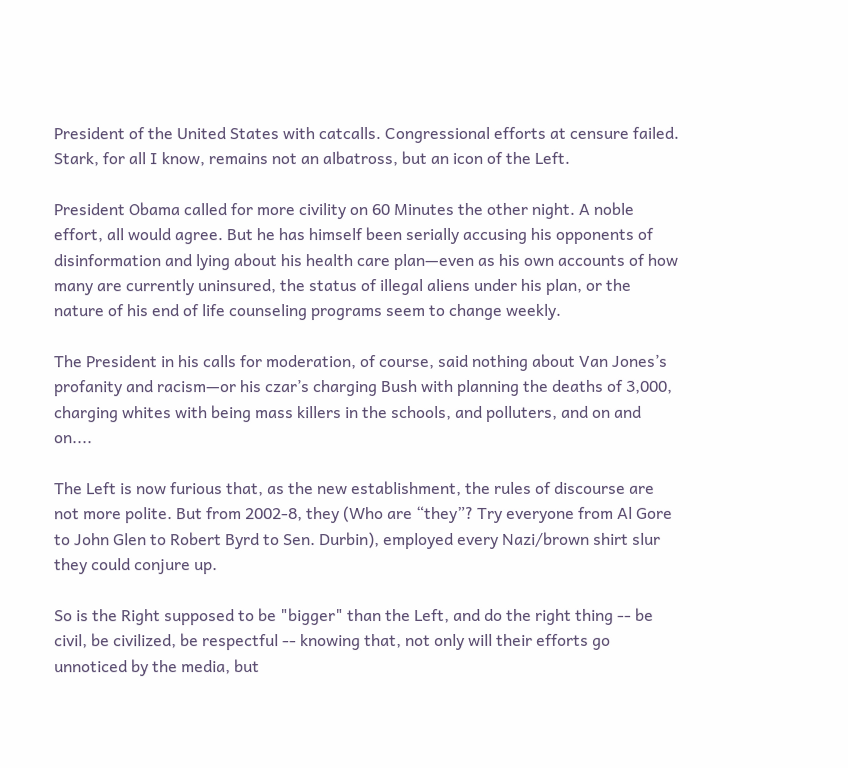President of the United States with catcalls. Congressional efforts at censure failed. Stark, for all I know, remains not an albatross, but an icon of the Left.

President Obama called for more civility on 60 Minutes the other night. A noble effort, all would agree. But he has himself been serially accusing his opponents of disinformation and lying about his health care plan—even as his own accounts of how many are currently uninsured, the status of illegal aliens under his plan, or the nature of his end of life counseling programs seem to change weekly.

The President in his calls for moderation, of course, said nothing about Van Jones’s profanity and racism—or his czar’s charging Bush with planning the deaths of 3,000, charging whites with being mass killers in the schools, and polluters, and on and on....

The Left is now furious that, as the new establishment, the rules of discourse are not more polite. But from 2002-8, they (Who are “they”? Try everyone from Al Gore to John Glen to Robert Byrd to Sen. Durbin), employed every Nazi/brown shirt slur they could conjure up.

So is the Right supposed to be "bigger" than the Left, and do the right thing -- be civil, be civilized, be respectful -- knowing that, not only will their efforts go unnoticed by the media, but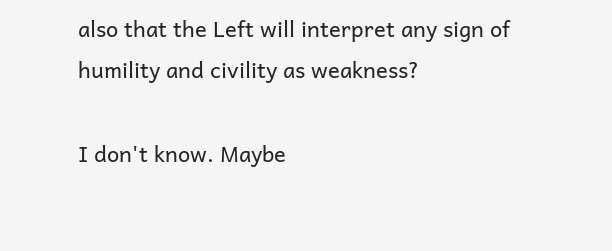also that the Left will interpret any sign of humility and civility as weakness?

I don't know. Maybe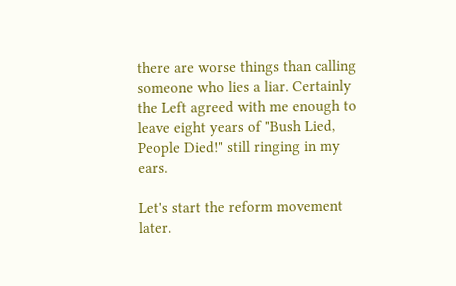there are worse things than calling someone who lies a liar. Certainly the Left agreed with me enough to leave eight years of "Bush Lied, People Died!" still ringing in my ears.

Let's start the reform movement later.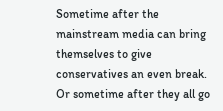Sometime after the mainstream media can bring themselves to give conservatives an even break. Or sometime after they all go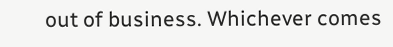out of business. Whichever comes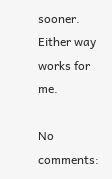sooner. Either way works for me.

No comments: